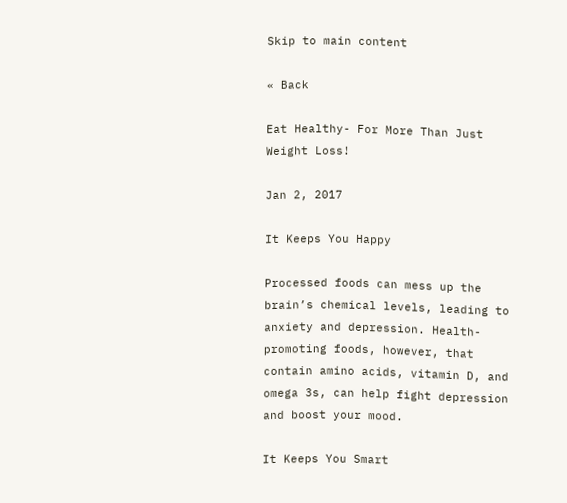Skip to main content

« Back

Eat Healthy- For More Than Just Weight Loss!

Jan 2, 2017

It Keeps You Happy

Processed foods can mess up the brain’s chemical levels, leading to anxiety and depression. Health-promoting foods, however, that contain amino acids, vitamin D, and omega 3s, can help fight depression and boost your mood.

It Keeps You Smart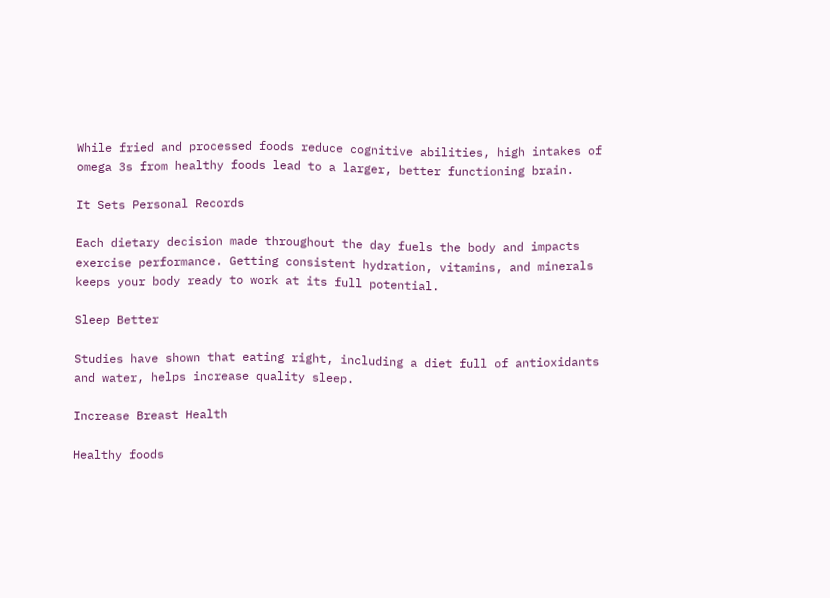While fried and processed foods reduce cognitive abilities, high intakes of omega 3s from healthy foods lead to a larger, better functioning brain.

It Sets Personal Records

Each dietary decision made throughout the day fuels the body and impacts exercise performance. Getting consistent hydration, vitamins, and minerals keeps your body ready to work at its full potential.

Sleep Better

Studies have shown that eating right, including a diet full of antioxidants and water, helps increase quality sleep.

Increase Breast Health

Healthy foods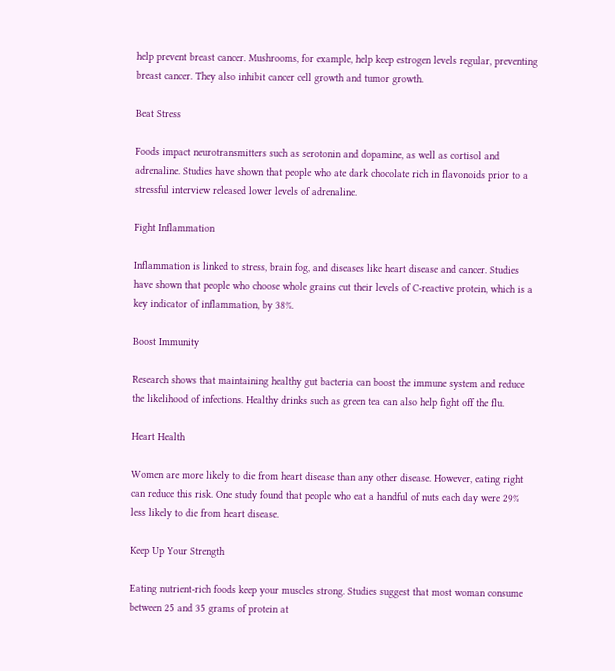help prevent breast cancer. Mushrooms, for example, help keep estrogen levels regular, preventing breast cancer. They also inhibit cancer cell growth and tumor growth.

Beat Stress

Foods impact neurotransmitters such as serotonin and dopamine, as well as cortisol and adrenaline. Studies have shown that people who ate dark chocolate rich in flavonoids prior to a stressful interview released lower levels of adrenaline.

Fight Inflammation

Inflammation is linked to stress, brain fog, and diseases like heart disease and cancer. Studies have shown that people who choose whole grains cut their levels of C-reactive protein, which is a key indicator of inflammation, by 38%.

Boost Immunity

Research shows that maintaining healthy gut bacteria can boost the immune system and reduce the likelihood of infections. Healthy drinks such as green tea can also help fight off the flu.

Heart Health

Women are more likely to die from heart disease than any other disease. However, eating right can reduce this risk. One study found that people who eat a handful of nuts each day were 29% less likely to die from heart disease.

Keep Up Your Strength

Eating nutrient-rich foods keep your muscles strong. Studies suggest that most woman consume between 25 and 35 grams of protein at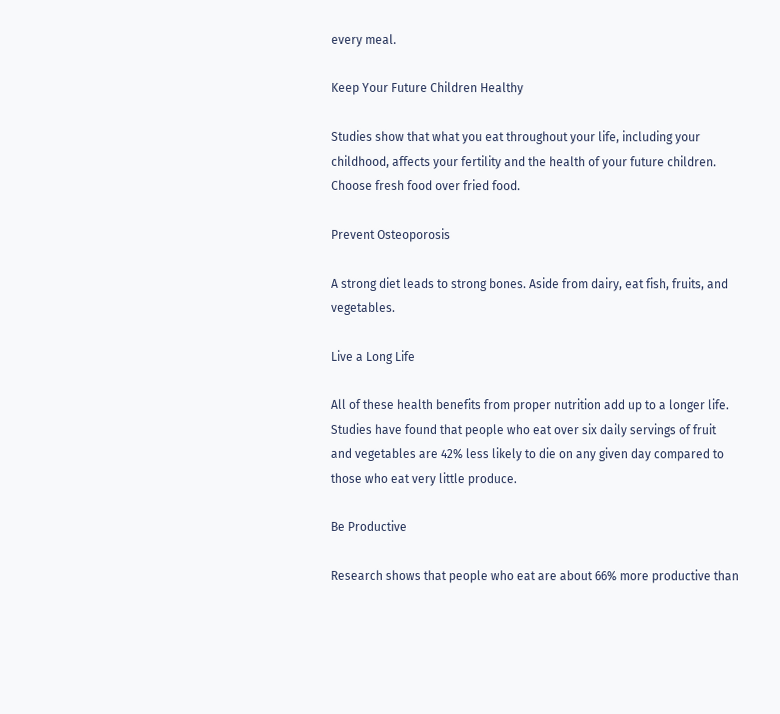every meal.

Keep Your Future Children Healthy

Studies show that what you eat throughout your life, including your childhood, affects your fertility and the health of your future children. Choose fresh food over fried food.

Prevent Osteoporosis

A strong diet leads to strong bones. Aside from dairy, eat fish, fruits, and vegetables.

Live a Long Life

All of these health benefits from proper nutrition add up to a longer life. Studies have found that people who eat over six daily servings of fruit and vegetables are 42% less likely to die on any given day compared to those who eat very little produce.

Be Productive

Research shows that people who eat are about 66% more productive than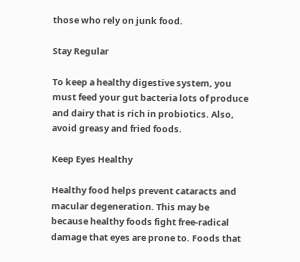those who rely on junk food.

Stay Regular

To keep a healthy digestive system, you must feed your gut bacteria lots of produce and dairy that is rich in probiotics. Also, avoid greasy and fried foods.

Keep Eyes Healthy

Healthy food helps prevent cataracts and macular degeneration. This may be because healthy foods fight free-radical damage that eyes are prone to. Foods that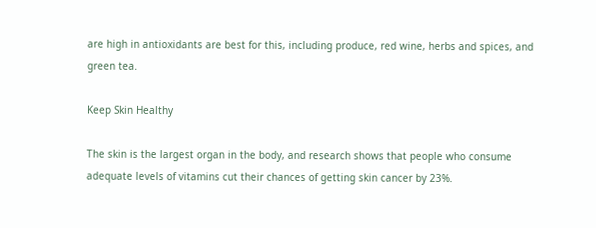are high in antioxidants are best for this, including produce, red wine, herbs and spices, and green tea.

Keep Skin Healthy

The skin is the largest organ in the body, and research shows that people who consume adequate levels of vitamins cut their chances of getting skin cancer by 23%.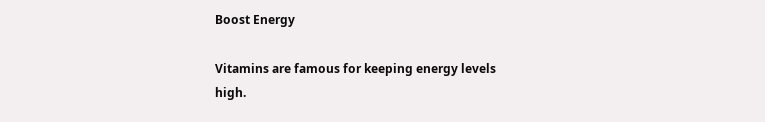Boost Energy

Vitamins are famous for keeping energy levels high.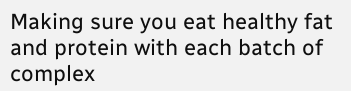Making sure you eat healthy fat and protein with each batch of complex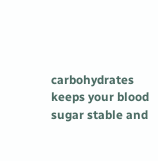carbohydrates keeps your blood sugar stable and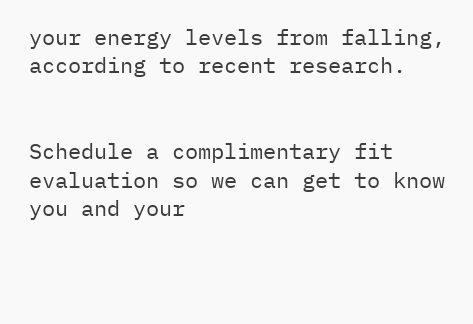your energy levels from falling, according to recent research.


Schedule a complimentary fit evaluation so we can get to know you and your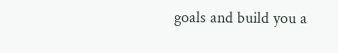goals and build you a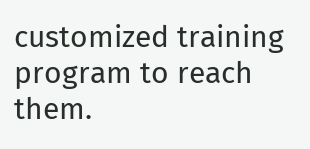customized training program to reach them.